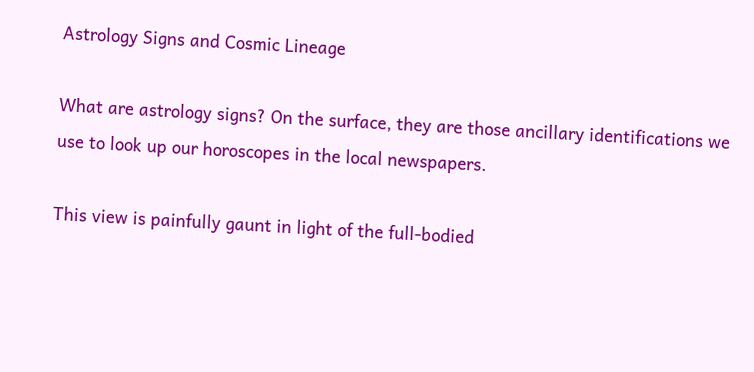Astrology Signs and Cosmic Lineage

What are astrology signs? On the surface, they are those ancillary identifications we use to look up our horoscopes in the local newspapers.

This view is painfully gaunt in light of the full-bodied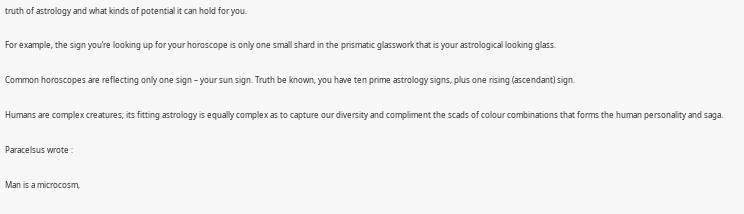truth of astrology and what kinds of potential it can hold for you.

For example, the sign you’re looking up for your horoscope is only one small shard in the prismatic glasswork that is your astrological looking glass.

Common horoscopes are reflecting only one sign – your sun sign. Truth be known, you have ten prime astrology signs, plus one rising (ascendant) sign.

Humans are complex creatures; its fitting astrology is equally complex as to capture our diversity and compliment the scads of colour combinations that forms the human personality and saga.

Paracelsus wrote :

Man is a microcosm,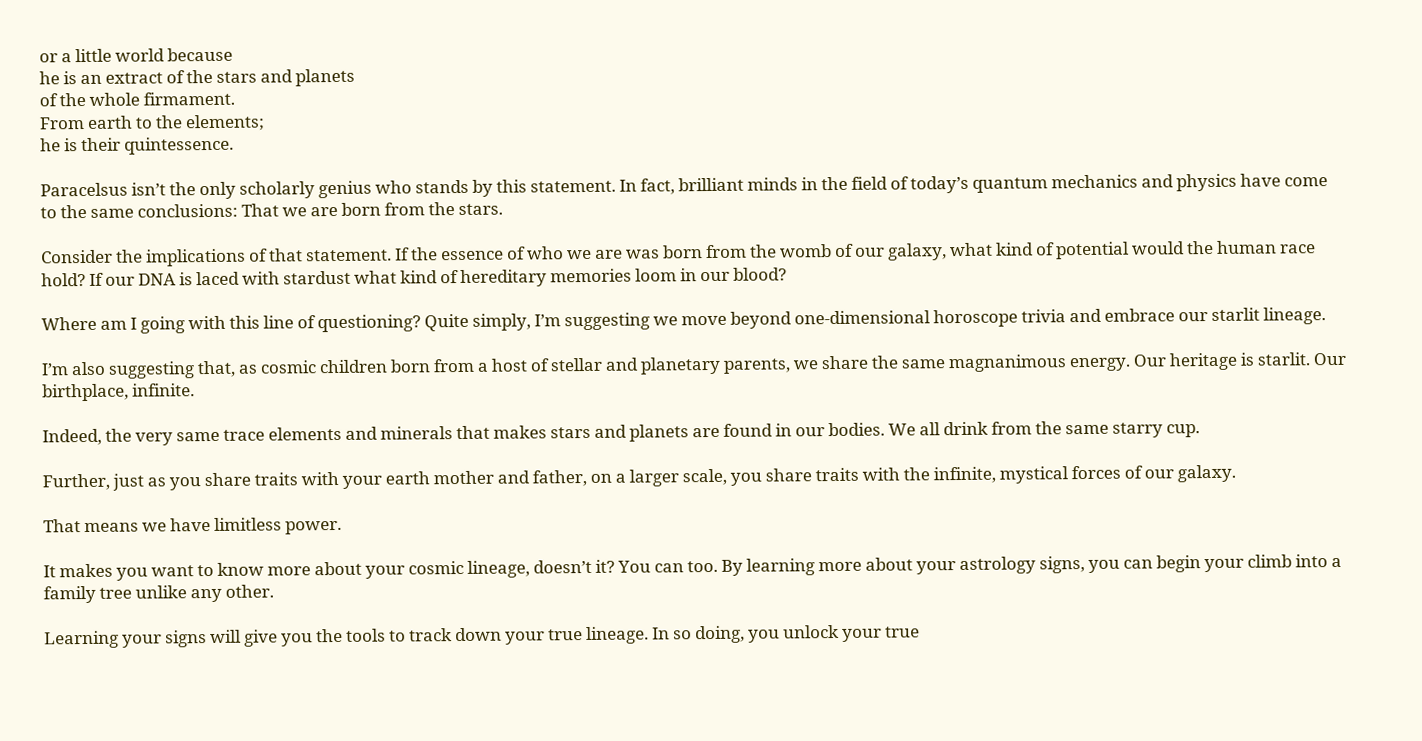or a little world because
he is an extract of the stars and planets
of the whole firmament.
From earth to the elements;
he is their quintessence.

Paracelsus isn’t the only scholarly genius who stands by this statement. In fact, brilliant minds in the field of today’s quantum mechanics and physics have come to the same conclusions: That we are born from the stars.

Consider the implications of that statement. If the essence of who we are was born from the womb of our galaxy, what kind of potential would the human race hold? If our DNA is laced with stardust what kind of hereditary memories loom in our blood?

Where am I going with this line of questioning? Quite simply, I’m suggesting we move beyond one-dimensional horoscope trivia and embrace our starlit lineage.

I’m also suggesting that, as cosmic children born from a host of stellar and planetary parents, we share the same magnanimous energy. Our heritage is starlit. Our birthplace, infinite.

Indeed, the very same trace elements and minerals that makes stars and planets are found in our bodies. We all drink from the same starry cup.

Further, just as you share traits with your earth mother and father, on a larger scale, you share traits with the infinite, mystical forces of our galaxy.

That means we have limitless power.

It makes you want to know more about your cosmic lineage, doesn’t it? You can too. By learning more about your astrology signs, you can begin your climb into a family tree unlike any other.

Learning your signs will give you the tools to track down your true lineage. In so doing, you unlock your true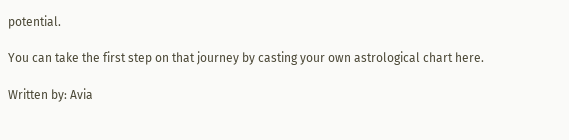potential.

You can take the first step on that journey by casting your own astrological chart here.

Written by: Avia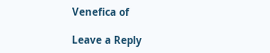Venefica of

Leave a Reply